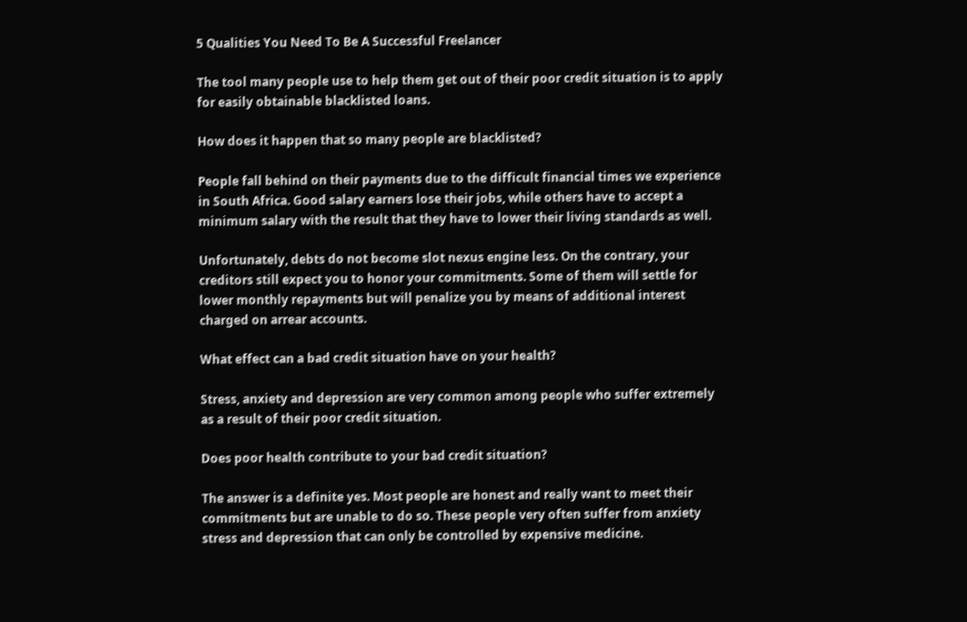5 Qualities You Need To Be A Successful Freelancer

The tool many people use to help them get out of their poor credit situation is to apply for easily obtainable blacklisted loans.

How does it happen that so many people are blacklisted?

People fall behind on their payments due to the difficult financial times we experience in South Africa. Good salary earners lose their jobs, while others have to accept a minimum salary with the result that they have to lower their living standards as well.

Unfortunately, debts do not become slot nexus engine less. On the contrary, your creditors still expect you to honor your commitments. Some of them will settle for lower monthly repayments but will penalize you by means of additional interest charged on arrear accounts.

What effect can a bad credit situation have on your health?

Stress, anxiety and depression are very common among people who suffer extremely as a result of their poor credit situation.

Does poor health contribute to your bad credit situation?

The answer is a definite yes. Most people are honest and really want to meet their commitments but are unable to do so. These people very often suffer from anxiety stress and depression that can only be controlled by expensive medicine.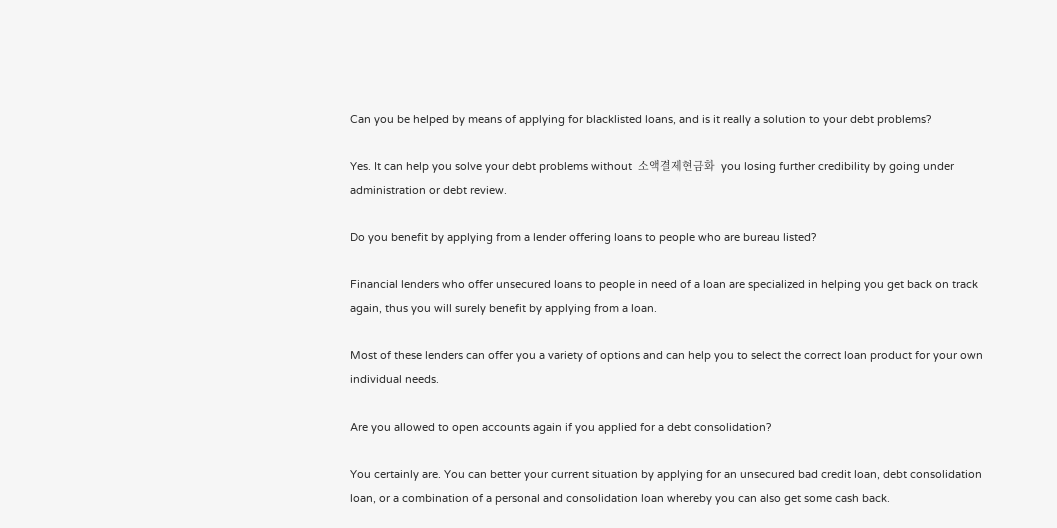Can you be helped by means of applying for blacklisted loans, and is it really a solution to your debt problems?

Yes. It can help you solve your debt problems without  소액결제현금화  you losing further credibility by going under administration or debt review.

Do you benefit by applying from a lender offering loans to people who are bureau listed?

Financial lenders who offer unsecured loans to people in need of a loan are specialized in helping you get back on track again, thus you will surely benefit by applying from a loan.

Most of these lenders can offer you a variety of options and can help you to select the correct loan product for your own individual needs.

Are you allowed to open accounts again if you applied for a debt consolidation?

You certainly are. You can better your current situation by applying for an unsecured bad credit loan, debt consolidation loan, or a combination of a personal and consolidation loan whereby you can also get some cash back.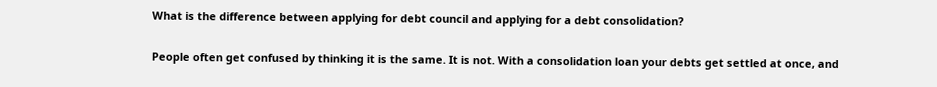What is the difference between applying for debt council and applying for a debt consolidation?

People often get confused by thinking it is the same. It is not. With a consolidation loan your debts get settled at once, and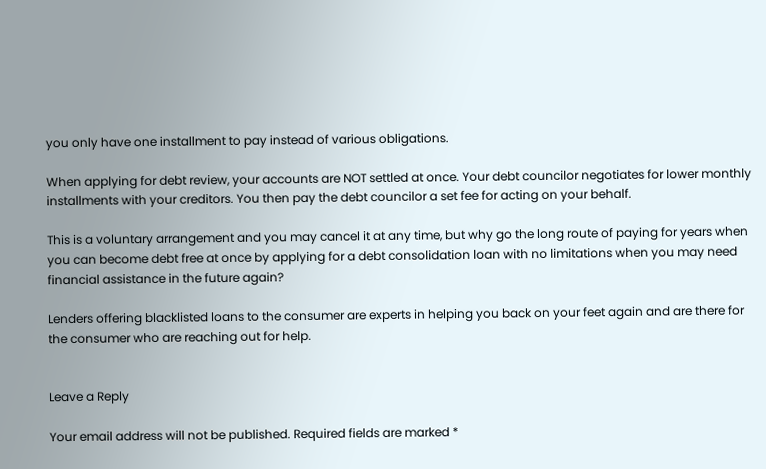you only have one installment to pay instead of various obligations.

When applying for debt review, your accounts are NOT settled at once. Your debt councilor negotiates for lower monthly installments with your creditors. You then pay the debt councilor a set fee for acting on your behalf.

This is a voluntary arrangement and you may cancel it at any time, but why go the long route of paying for years when you can become debt free at once by applying for a debt consolidation loan with no limitations when you may need financial assistance in the future again?

Lenders offering blacklisted loans to the consumer are experts in helping you back on your feet again and are there for the consumer who are reaching out for help.


Leave a Reply

Your email address will not be published. Required fields are marked *